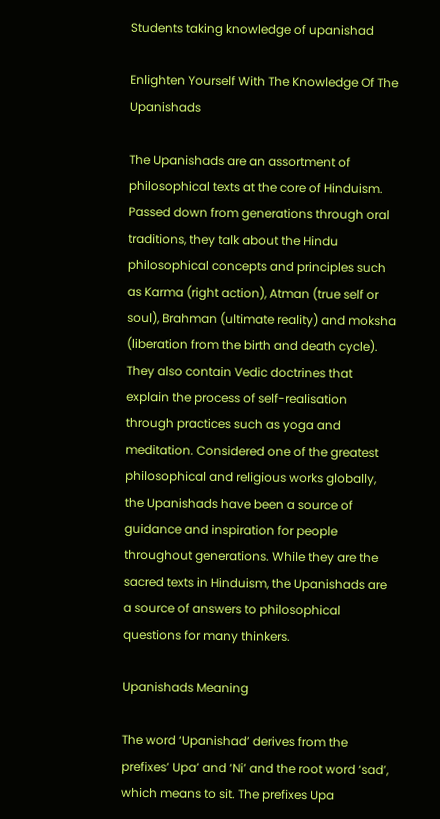Students taking knowledge of upanishad

Enlighten Yourself With The Knowledge Of The Upanishads

The Upanishads are an assortment of philosophical texts at the core of Hinduism. Passed down from generations through oral traditions, they talk about the Hindu philosophical concepts and principles such as Karma (right action), Atman (true self or soul), Brahman (ultimate reality) and moksha (liberation from the birth and death cycle). They also contain Vedic doctrines that explain the process of self-realisation through practices such as yoga and meditation. Considered one of the greatest philosophical and religious works globally, the Upanishads have been a source of guidance and inspiration for people throughout generations. While they are the sacred texts in Hinduism, the Upanishads are a source of answers to philosophical questions for many thinkers.

Upanishads Meaning

The word ‘Upanishad’ derives from the prefixes’ Upa’ and ‘Ni’ and the root word ‘sad’, which means to sit. The prefixes Upa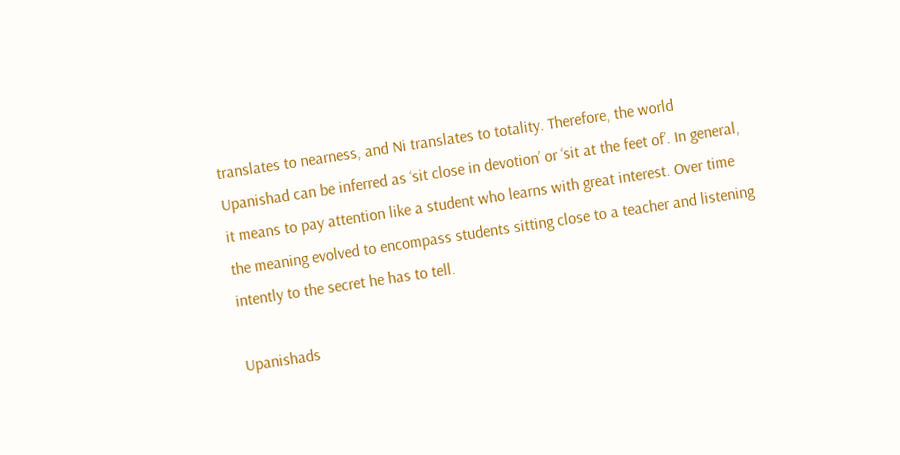translates to nearness, and Ni translates to totality. Therefore, the world Upanishad can be inferred as ‘sit close in devotion’ or ‘sit at the feet of’. In general, it means to pay attention like a student who learns with great interest. Over time the meaning evolved to encompass students sitting close to a teacher and listening intently to the secret he has to tell.

Upanishads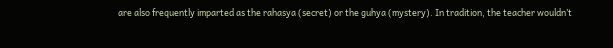are also frequently imparted as the rahasya (secret) or the guhya (mystery). In tradition, the teacher wouldn’t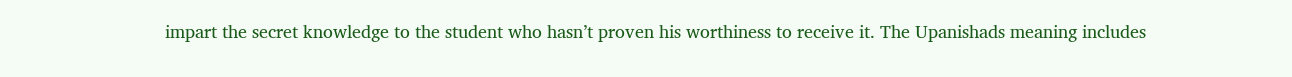impart the secret knowledge to the student who hasn’t proven his worthiness to receive it. The Upanishads meaning includes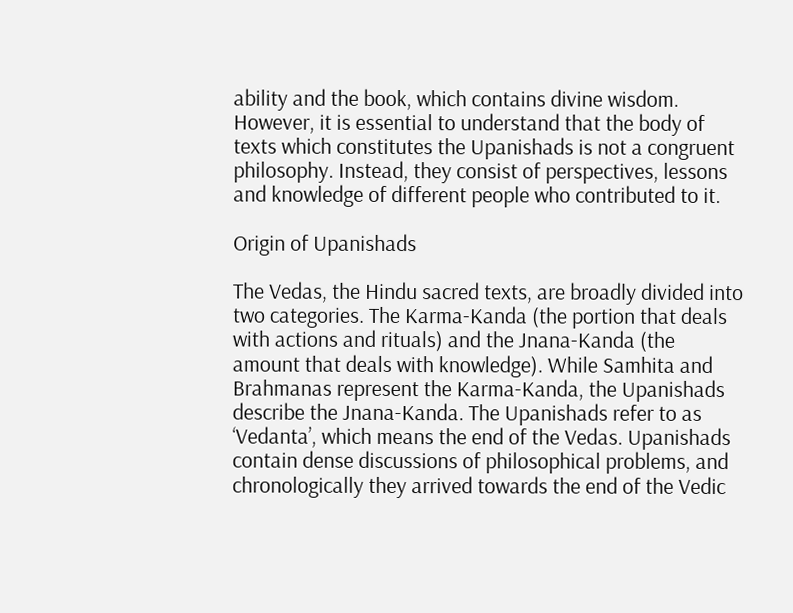ability and the book, which contains divine wisdom. However, it is essential to understand that the body of texts which constitutes the Upanishads is not a congruent philosophy. Instead, they consist of perspectives, lessons and knowledge of different people who contributed to it.

Origin of Upanishads

The Vedas, the Hindu sacred texts, are broadly divided into two categories. The Karma-Kanda (the portion that deals with actions and rituals) and the Jnana-Kanda (the amount that deals with knowledge). While Samhita and Brahmanas represent the Karma-Kanda, the Upanishads describe the Jnana-Kanda. The Upanishads refer to as ‘Vedanta’, which means the end of the Vedas. Upanishads contain dense discussions of philosophical problems, and chronologically they arrived towards the end of the Vedic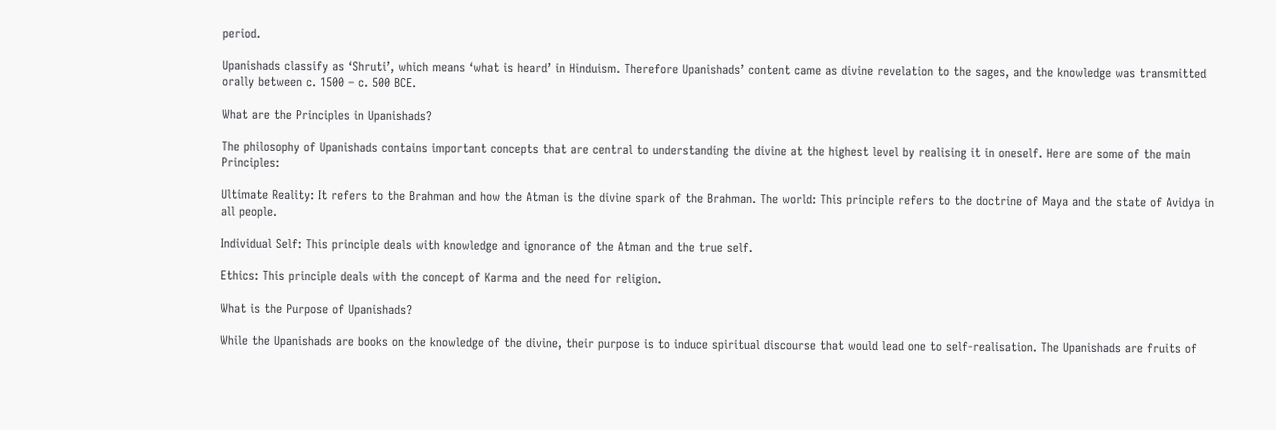period.

Upanishads classify as ‘Shruti’, which means ‘what is heard’ in Hinduism. Therefore Upanishads’ content came as divine revelation to the sages, and the knowledge was transmitted orally between c. 1500 – c. 500 BCE.

What are the Principles in Upanishads?

The philosophy of Upanishads contains important concepts that are central to understanding the divine at the highest level by realising it in oneself. Here are some of the main Principles:

Ultimate Reality: It refers to the Brahman and how the Atman is the divine spark of the Brahman. The world: This principle refers to the doctrine of Maya and the state of Avidya in all people.

Individual Self: This principle deals with knowledge and ignorance of the Atman and the true self.

Ethics: This principle deals with the concept of Karma and the need for religion.

What is the Purpose of Upanishads?

While the Upanishads are books on the knowledge of the divine, their purpose is to induce spiritual discourse that would lead one to self-realisation. The Upanishads are fruits of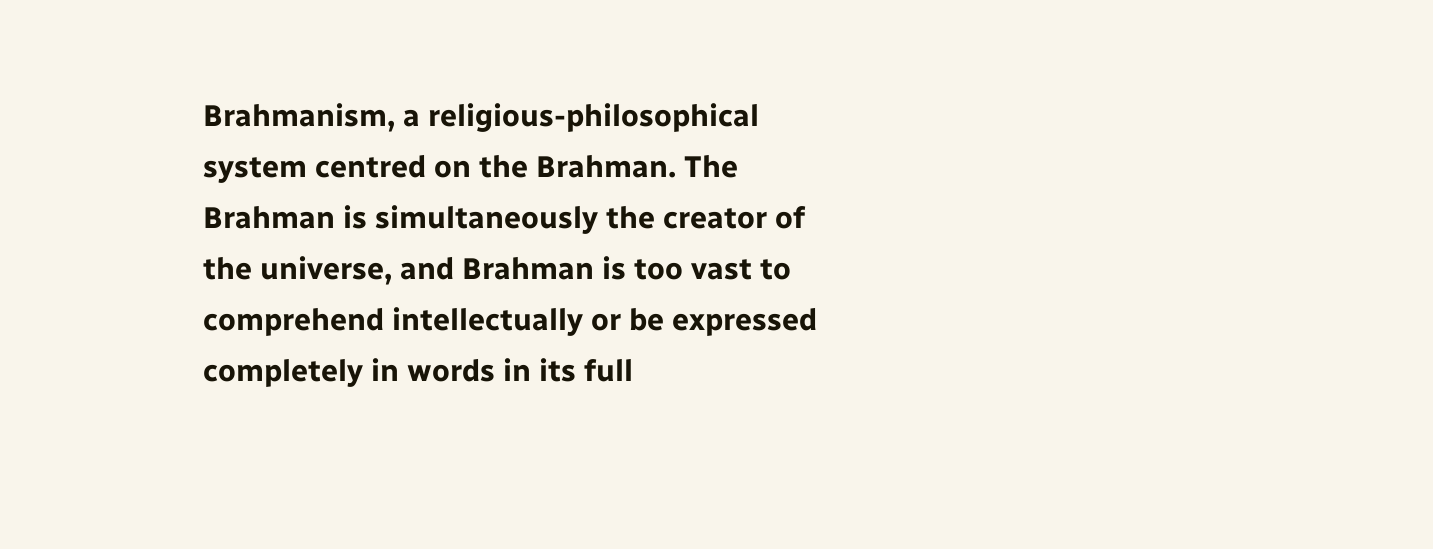Brahmanism, a religious-philosophical system centred on the Brahman. The Brahman is simultaneously the creator of the universe, and Brahman is too vast to comprehend intellectually or be expressed completely in words in its full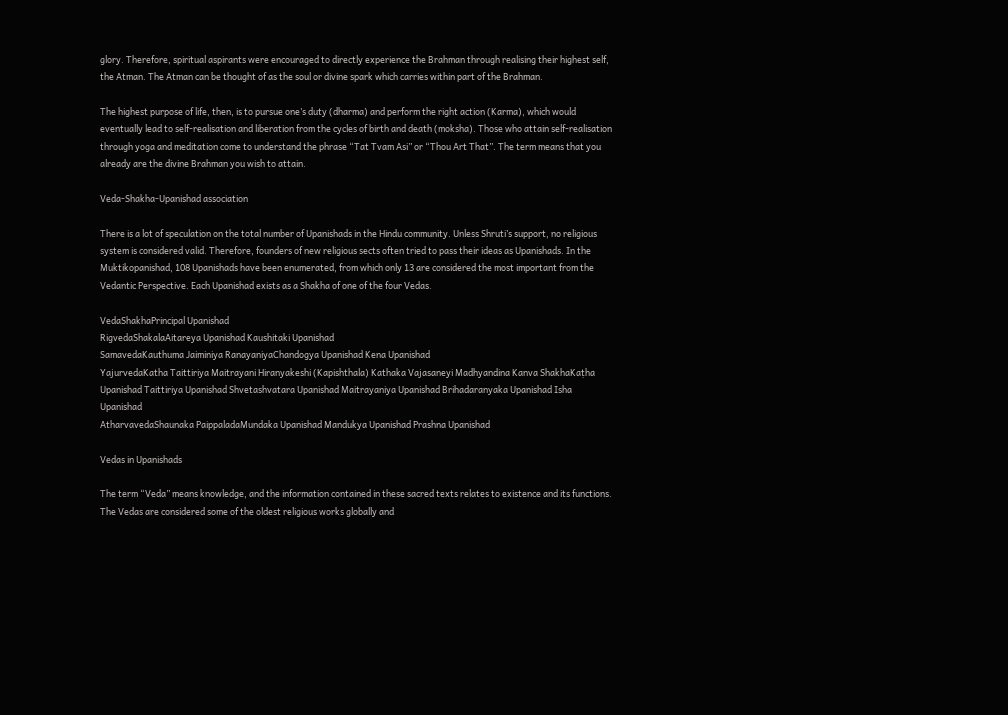glory. Therefore, spiritual aspirants were encouraged to directly experience the Brahman through realising their highest self, the Atman. The Atman can be thought of as the soul or divine spark which carries within part of the Brahman.

The highest purpose of life, then, is to pursue one’s duty (dharma) and perform the right action (Karma), which would eventually lead to self-realisation and liberation from the cycles of birth and death (moksha). Those who attain self-realisation through yoga and meditation come to understand the phrase “Tat Tvam Asi” or “Thou Art That”. The term means that you already are the divine Brahman you wish to attain.

Veda-Shakha-Upanishad association

There is a lot of speculation on the total number of Upanishads in the Hindu community. Unless Shruti’s support, no religious system is considered valid. Therefore, founders of new religious sects often tried to pass their ideas as Upanishads. In the Muktikopanishad, 108 Upanishads have been enumerated, from which only 13 are considered the most important from the Vedantic Perspective. Each Upanishad exists as a Shakha of one of the four Vedas.

VedaShakhaPrincipal Upanishad
RigvedaShakalaAitareya Upanishad Kaushitaki Upanishad
SamavedaKauthuma Jaiminiya RanayaniyaChandogya Upanishad Kena Upanishad
YajurvedaKatha Taittiriya Maitrayani Hiranyakeshi (Kapishthala) Kathaka Vajasaneyi Madhyandina Kanva ShakhaKaṭha Upanishad Taittiriya Upanishad Shvetashvatara Upanishad Maitrayaniya Upanishad Brihadaranyaka Upanishad Isha Upanishad
AtharvavedaShaunaka PaippaladaMundaka Upanishad Mandukya Upanishad Prashna Upanishad

Vedas in Upanishads

The term “Veda” means knowledge, and the information contained in these sacred texts relates to existence and its functions. The Vedas are considered some of the oldest religious works globally and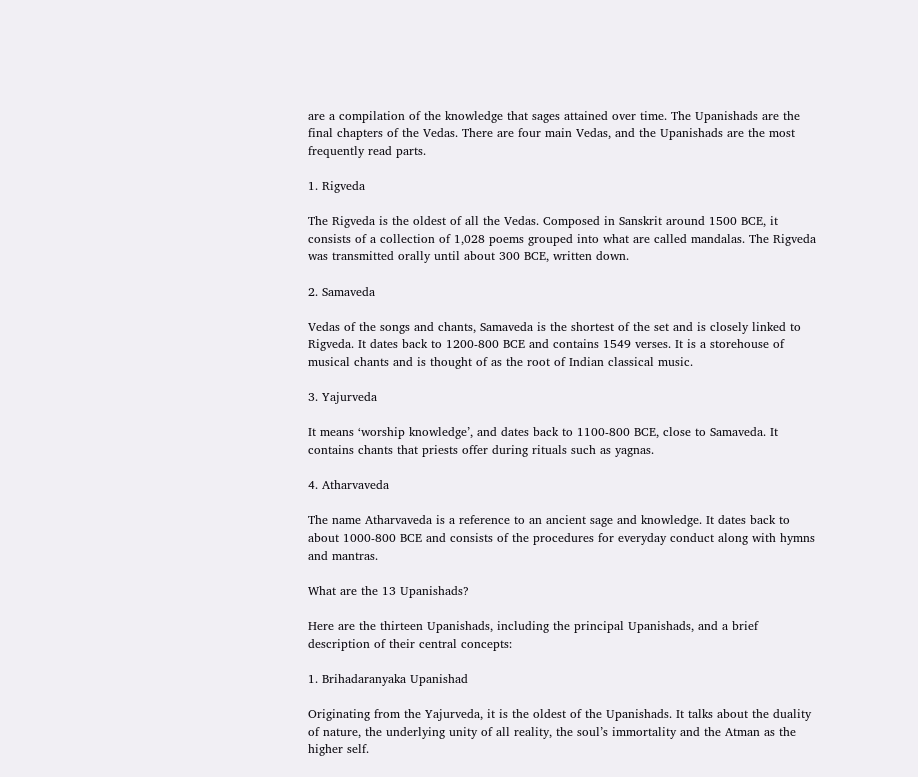are a compilation of the knowledge that sages attained over time. The Upanishads are the final chapters of the Vedas. There are four main Vedas, and the Upanishads are the most frequently read parts.

1. Rigveda

The Rigveda is the oldest of all the Vedas. Composed in Sanskrit around 1500 BCE, it consists of a collection of 1,028 poems grouped into what are called mandalas. The Rigveda was transmitted orally until about 300 BCE, written down.

2. Samaveda

Vedas of the songs and chants, Samaveda is the shortest of the set and is closely linked to Rigveda. It dates back to 1200-800 BCE and contains 1549 verses. It is a storehouse of musical chants and is thought of as the root of Indian classical music.

3. Yajurveda

It means ‘worship knowledge’, and dates back to 1100-800 BCE, close to Samaveda. It contains chants that priests offer during rituals such as yagnas.

4. Atharvaveda

The name Atharvaveda is a reference to an ancient sage and knowledge. It dates back to about 1000-800 BCE and consists of the procedures for everyday conduct along with hymns and mantras.

What are the 13 Upanishads?

Here are the thirteen Upanishads, including the principal Upanishads, and a brief description of their central concepts:

1. Brihadaranyaka Upanishad

Originating from the Yajurveda, it is the oldest of the Upanishads. It talks about the duality of nature, the underlying unity of all reality, the soul’s immortality and the Atman as the higher self.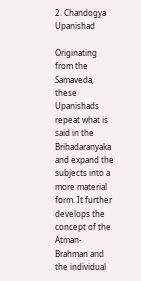2. Chandogya Upanishad

Originating from the Samaveda, these Upanishads repeat what is said in the Brihadaranyaka and expand the subjects into a more material form. It further develops the concept of the Atman-Brahman and the individual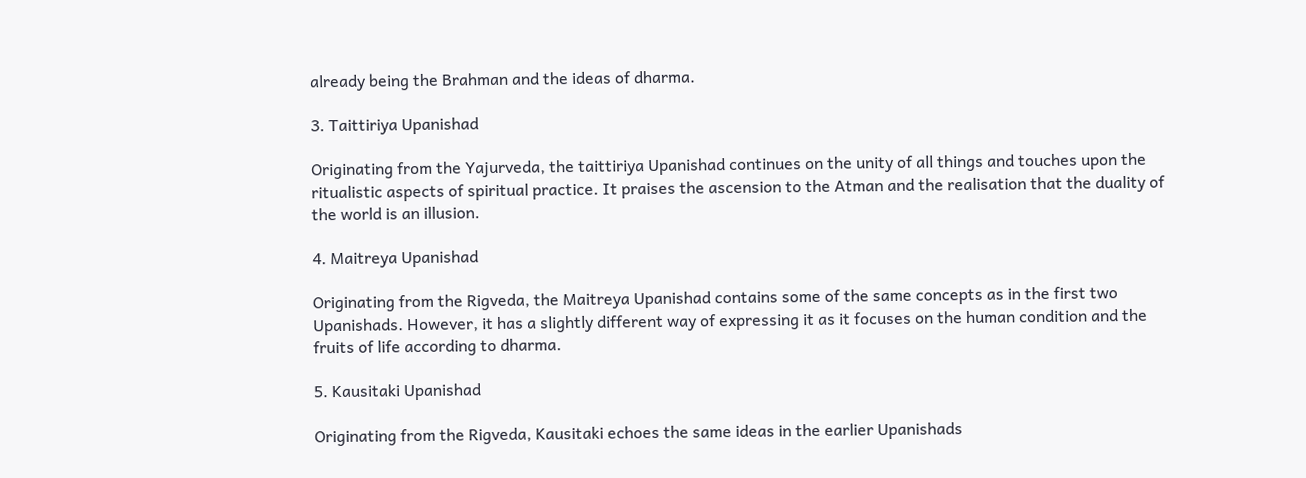already being the Brahman and the ideas of dharma.

3. Taittiriya Upanishad

Originating from the Yajurveda, the taittiriya Upanishad continues on the unity of all things and touches upon the ritualistic aspects of spiritual practice. It praises the ascension to the Atman and the realisation that the duality of the world is an illusion.

4. Maitreya Upanishad

Originating from the Rigveda, the Maitreya Upanishad contains some of the same concepts as in the first two Upanishads. However, it has a slightly different way of expressing it as it focuses on the human condition and the fruits of life according to dharma.

5. Kausitaki Upanishad

Originating from the Rigveda, Kausitaki echoes the same ideas in the earlier Upanishads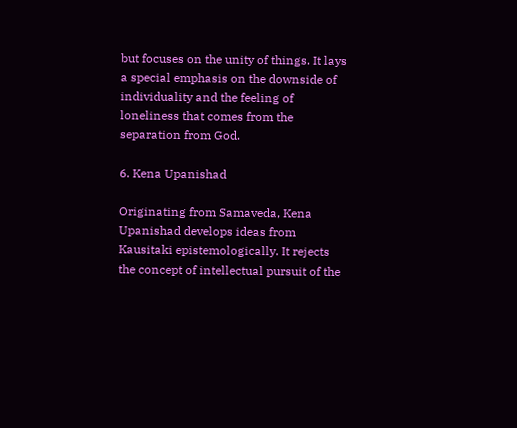but focuses on the unity of things. It lays a special emphasis on the downside of individuality and the feeling of loneliness that comes from the separation from God.

6. Kena Upanishad

Originating from Samaveda, Kena Upanishad develops ideas from Kausitaki epistemologically. It rejects the concept of intellectual pursuit of the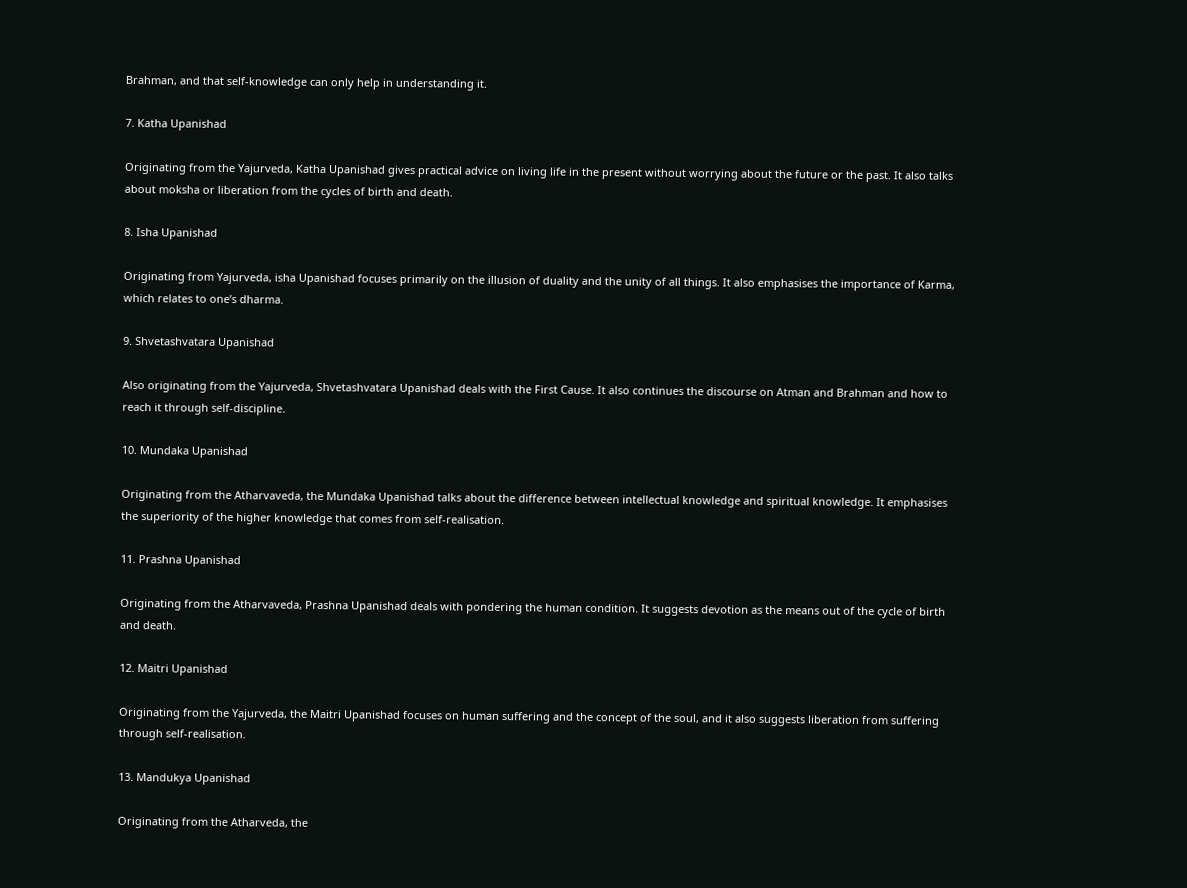Brahman, and that self-knowledge can only help in understanding it.

7. Katha Upanishad

Originating from the Yajurveda, Katha Upanishad gives practical advice on living life in the present without worrying about the future or the past. It also talks about moksha or liberation from the cycles of birth and death.

8. Isha Upanishad

Originating from Yajurveda, isha Upanishad focuses primarily on the illusion of duality and the unity of all things. It also emphasises the importance of Karma, which relates to one’s dharma.

9. Shvetashvatara Upanishad

Also originating from the Yajurveda, Shvetashvatara Upanishad deals with the First Cause. It also continues the discourse on Atman and Brahman and how to reach it through self-discipline.

10. Mundaka Upanishad

Originating from the Atharvaveda, the Mundaka Upanishad talks about the difference between intellectual knowledge and spiritual knowledge. It emphasises the superiority of the higher knowledge that comes from self-realisation.

11. Prashna Upanishad

Originating from the Atharvaveda, Prashna Upanishad deals with pondering the human condition. It suggests devotion as the means out of the cycle of birth and death.

12. Maitri Upanishad

Originating from the Yajurveda, the Maitri Upanishad focuses on human suffering and the concept of the soul, and it also suggests liberation from suffering through self-realisation.

13. Mandukya Upanishad

Originating from the Atharveda, the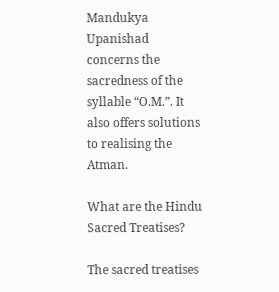Mandukya Upanishad concerns the sacredness of the syllable “O.M.”. It also offers solutions to realising the Atman.

What are the Hindu Sacred Treatises?

The sacred treatises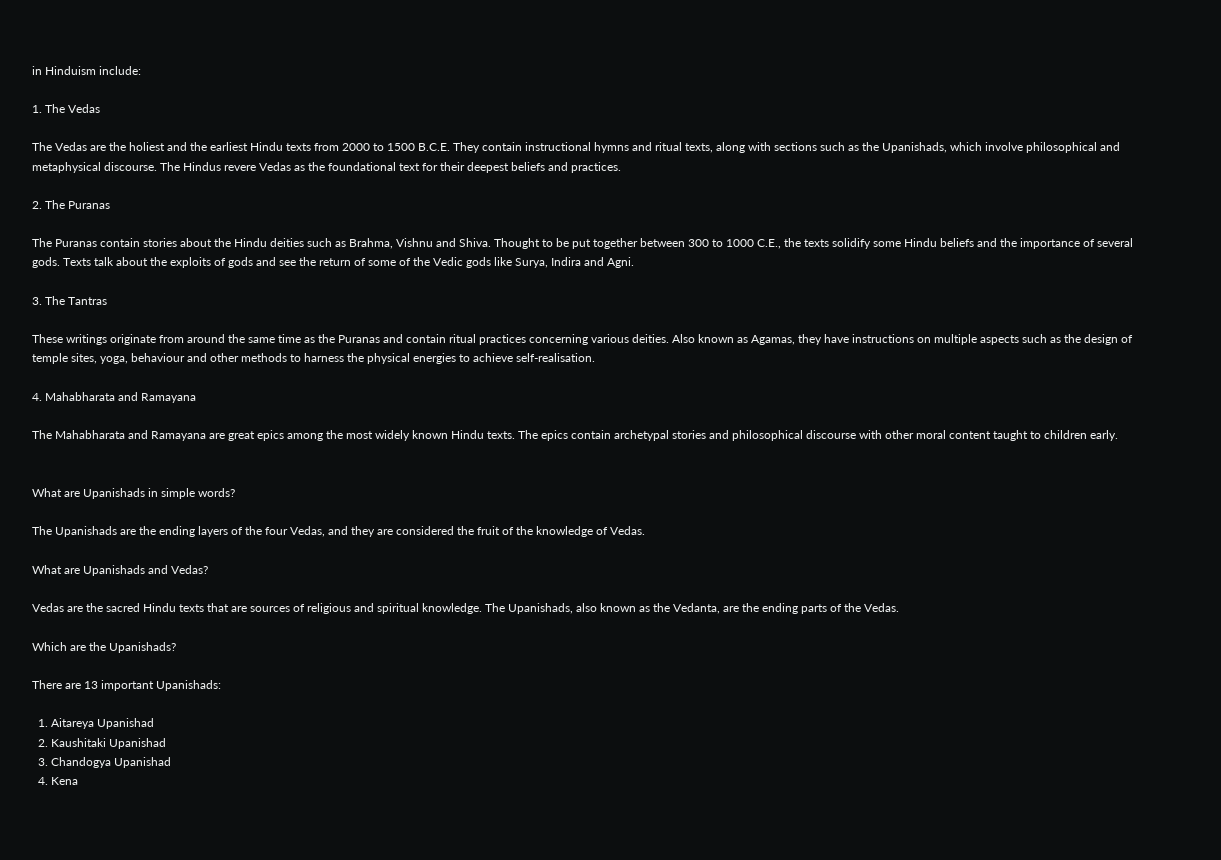in Hinduism include:

1. The Vedas

The Vedas are the holiest and the earliest Hindu texts from 2000 to 1500 B.C.E. They contain instructional hymns and ritual texts, along with sections such as the Upanishads, which involve philosophical and metaphysical discourse. The Hindus revere Vedas as the foundational text for their deepest beliefs and practices.

2. The Puranas

The Puranas contain stories about the Hindu deities such as Brahma, Vishnu and Shiva. Thought to be put together between 300 to 1000 C.E., the texts solidify some Hindu beliefs and the importance of several gods. Texts talk about the exploits of gods and see the return of some of the Vedic gods like Surya, Indira and Agni.

3. The Tantras

These writings originate from around the same time as the Puranas and contain ritual practices concerning various deities. Also known as Agamas, they have instructions on multiple aspects such as the design of temple sites, yoga, behaviour and other methods to harness the physical energies to achieve self-realisation.

4. Mahabharata and Ramayana

The Mahabharata and Ramayana are great epics among the most widely known Hindu texts. The epics contain archetypal stories and philosophical discourse with other moral content taught to children early.


What are Upanishads in simple words?

The Upanishads are the ending layers of the four Vedas, and they are considered the fruit of the knowledge of Vedas.

What are Upanishads and Vedas?

Vedas are the sacred Hindu texts that are sources of religious and spiritual knowledge. The Upanishads, also known as the Vedanta, are the ending parts of the Vedas.

Which are the Upanishads?

There are 13 important Upanishads:

  1. Aitareya Upanishad
  2. Kaushitaki Upanishad
  3. Chandogya Upanishad
  4. Kena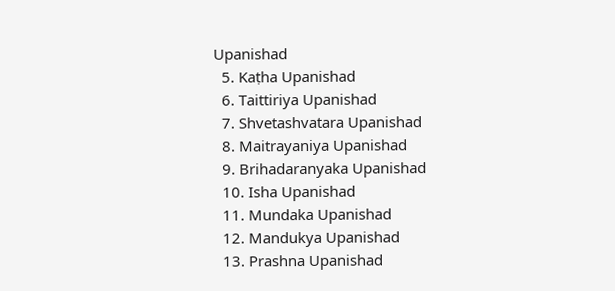Upanishad
  5. Kaṭha Upanishad
  6. Taittiriya Upanishad
  7. Shvetashvatara Upanishad
  8. Maitrayaniya Upanishad
  9. Brihadaranyaka Upanishad
  10. Isha Upanishad
  11. Mundaka Upanishad
  12. Mandukya Upanishad
  13. Prashna Upanishad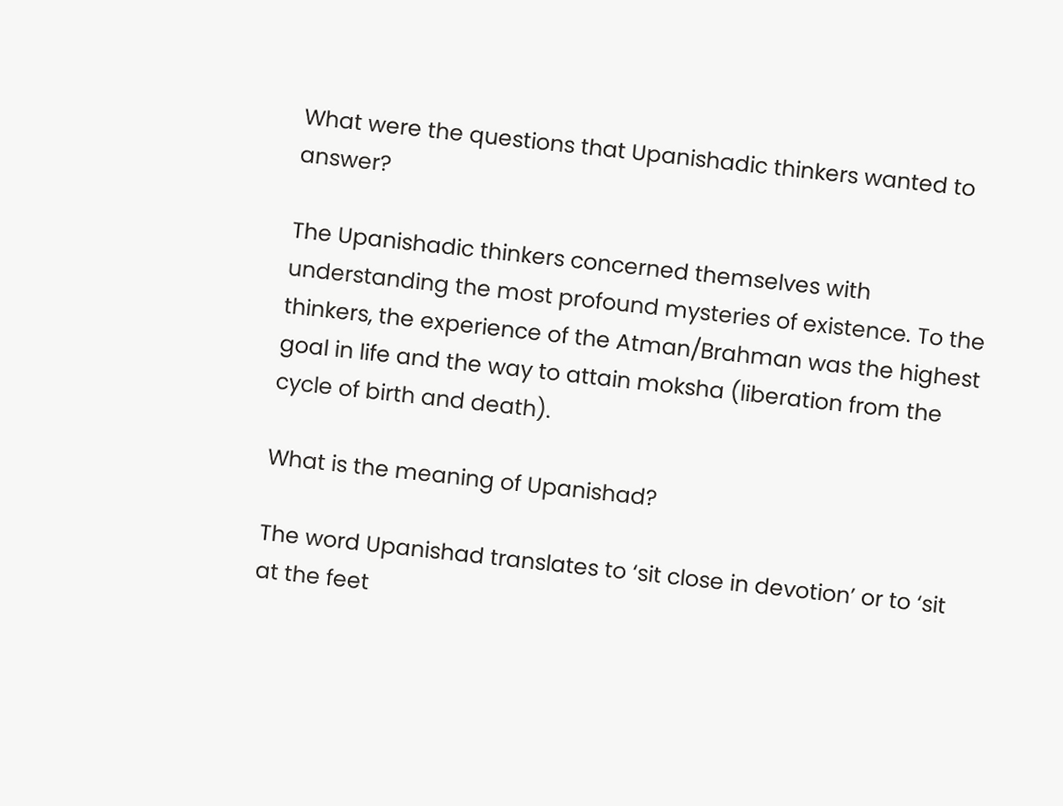What were the questions that Upanishadic thinkers wanted to answer?

The Upanishadic thinkers concerned themselves with understanding the most profound mysteries of existence. To the thinkers, the experience of the Atman/Brahman was the highest goal in life and the way to attain moksha (liberation from the cycle of birth and death).

What is the meaning of Upanishad?

The word Upanishad translates to ‘sit close in devotion’ or to ‘sit at the feet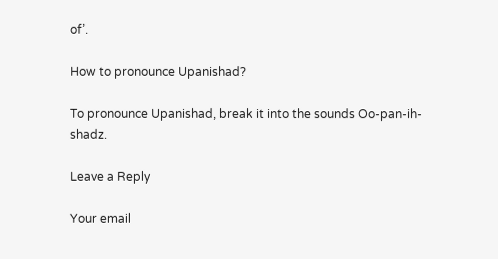of’.

How to pronounce Upanishad?

To pronounce Upanishad, break it into the sounds Oo-pan-ih-shadz.

Leave a Reply

Your email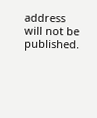address will not be published.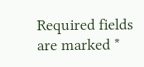Required fields are marked *